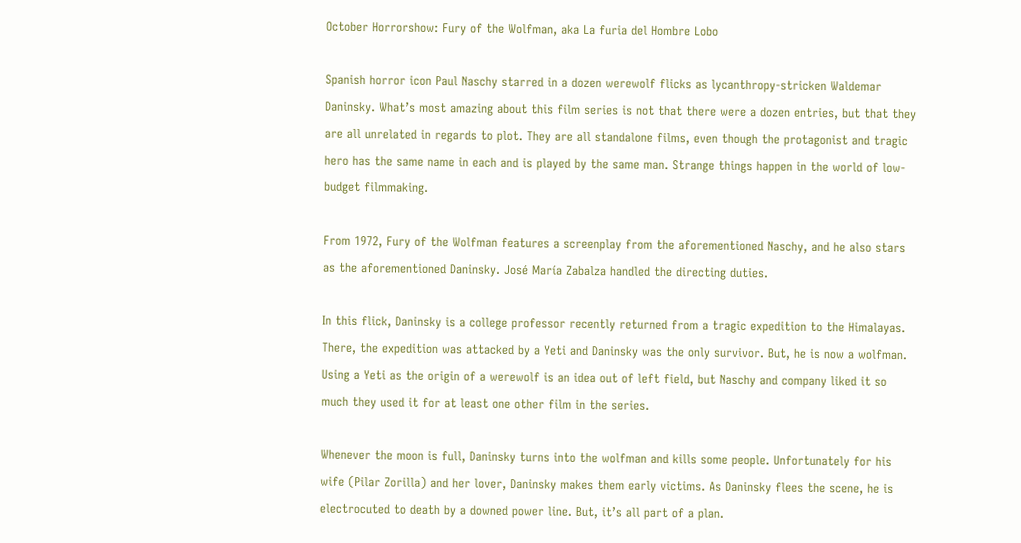October Horrorshow: Fury of the Wolfman, aka La furia del Hombre Lobo

Spanish horror icon Paul Naschy starred in a dozen werewolf flicks as lycanthropy-stricken Waldemar Daninsky. What’s most amazing about this film series is not that there were a dozen entries, but that they are all unrelated in regards to plot. They are all standalone films, even though the protagonist and tragic hero has the same name in each and is played by the same man. Strange things happen in the world of low-budget filmmaking.

From 1972, Fury of the Wolfman features a screenplay from the aforementioned Naschy, and he also stars as the aforementioned Daninsky. José María Zabalza handled the directing duties.

In this flick, Daninsky is a college professor recently returned from a tragic expedition to the Himalayas. There, the expedition was attacked by a Yeti and Daninsky was the only survivor. But, he is now a wolfman. Using a Yeti as the origin of a werewolf is an idea out of left field, but Naschy and company liked it so much they used it for at least one other film in the series.

Whenever the moon is full, Daninsky turns into the wolfman and kills some people. Unfortunately for his wife (Pilar Zorilla) and her lover, Daninsky makes them early victims. As Daninsky flees the scene, he is electrocuted to death by a downed power line. But, it’s all part of a plan.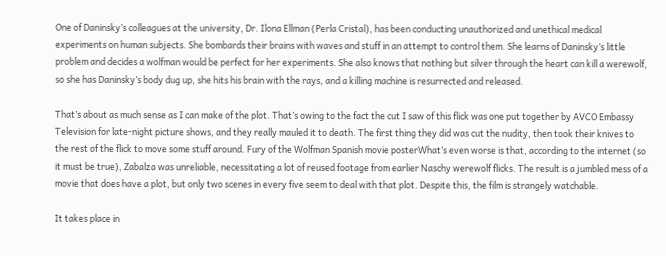One of Daninsky’s colleagues at the university, Dr. Ilona Ellman (Perla Cristal), has been conducting unauthorized and unethical medical experiments on human subjects. She bombards their brains with waves and stuff in an attempt to control them. She learns of Daninsky’s little problem and decides a wolfman would be perfect for her experiments. She also knows that nothing but silver through the heart can kill a werewolf, so she has Daninsky’s body dug up, she hits his brain with the rays, and a killing machine is resurrected and released.

That’s about as much sense as I can make of the plot. That’s owing to the fact the cut I saw of this flick was one put together by AVCO Embassy Television for late-night picture shows, and they really mauled it to death. The first thing they did was cut the nudity, then took their knives to the rest of the flick to move some stuff around. Fury of the Wolfman Spanish movie posterWhat’s even worse is that, according to the internet (so it must be true), Zabalza was unreliable, necessitating a lot of reused footage from earlier Naschy werewolf flicks. The result is a jumbled mess of a movie that does have a plot, but only two scenes in every five seem to deal with that plot. Despite this, the film is strangely watchable.

It takes place in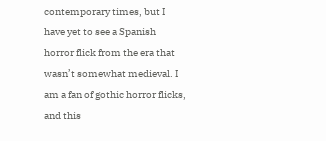contemporary times, but I have yet to see a Spanish horror flick from the era that wasn’t somewhat medieval. I am a fan of gothic horror flicks, and this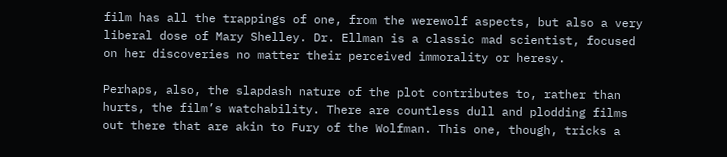film has all the trappings of one, from the werewolf aspects, but also a very liberal dose of Mary Shelley. Dr. Ellman is a classic mad scientist, focused on her discoveries no matter their perceived immorality or heresy.

Perhaps, also, the slapdash nature of the plot contributes to, rather than hurts, the film’s watchability. There are countless dull and plodding films out there that are akin to Fury of the Wolfman. This one, though, tricks a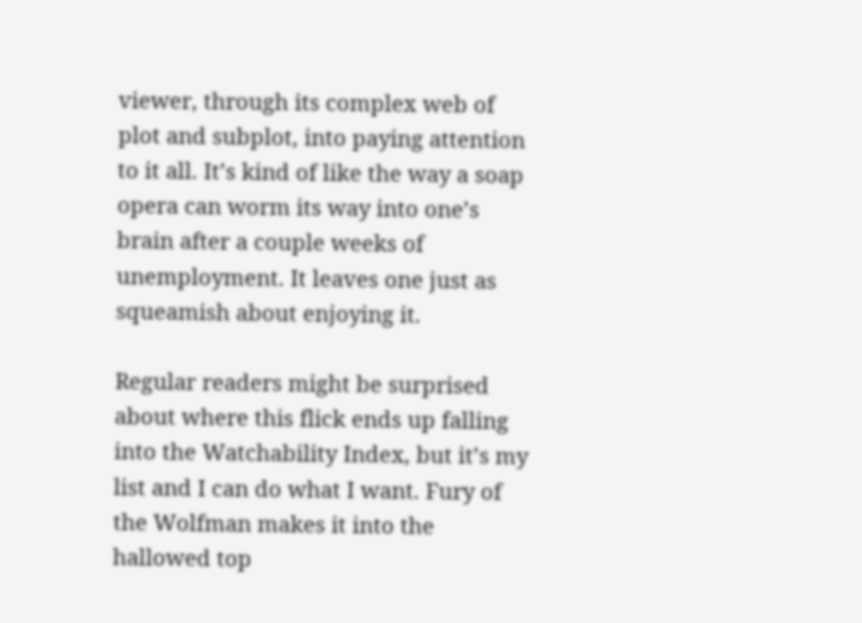viewer, through its complex web of plot and subplot, into paying attention to it all. It’s kind of like the way a soap opera can worm its way into one’s brain after a couple weeks of unemployment. It leaves one just as squeamish about enjoying it.

Regular readers might be surprised about where this flick ends up falling into the Watchability Index, but it’s my list and I can do what I want. Fury of the Wolfman makes it into the hallowed top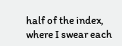half of the index, where I swear each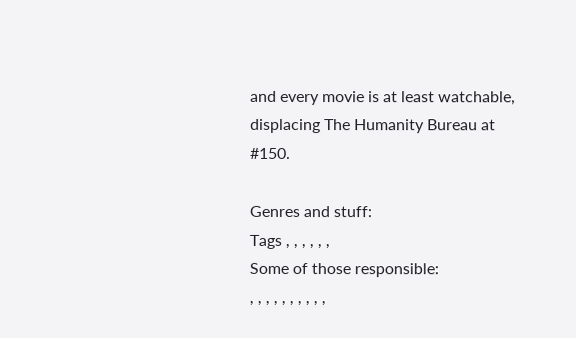and every movie is at least watchable, displacing The Humanity Bureau at #150.

Genres and stuff:
Tags , , , , , ,
Some of those responsible:
, , , , , , , , , ,